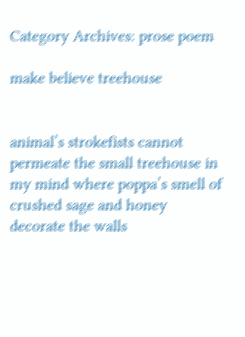Category Archives: prose poem

make believe treehouse


animal’s strokefists cannot permeate the small treehouse in my mind where poppa’s smell of crushed sage and honey decorate the walls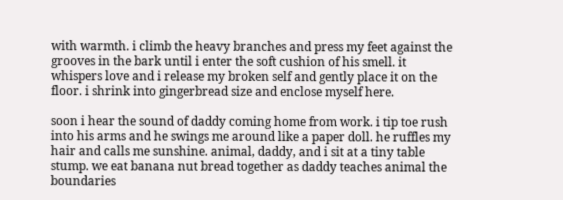with warmth. i climb the heavy branches and press my feet against the grooves in the bark until i enter the soft cushion of his smell. it whispers love and i release my broken self and gently place it on the floor. i shrink into gingerbread size and enclose myself here.

soon i hear the sound of daddy coming home from work. i tip toe rush into his arms and he swings me around like a paper doll. he ruffles my hair and calls me sunshine. animal, daddy, and i sit at a tiny table stump. we eat banana nut bread together as daddy teaches animal the boundaries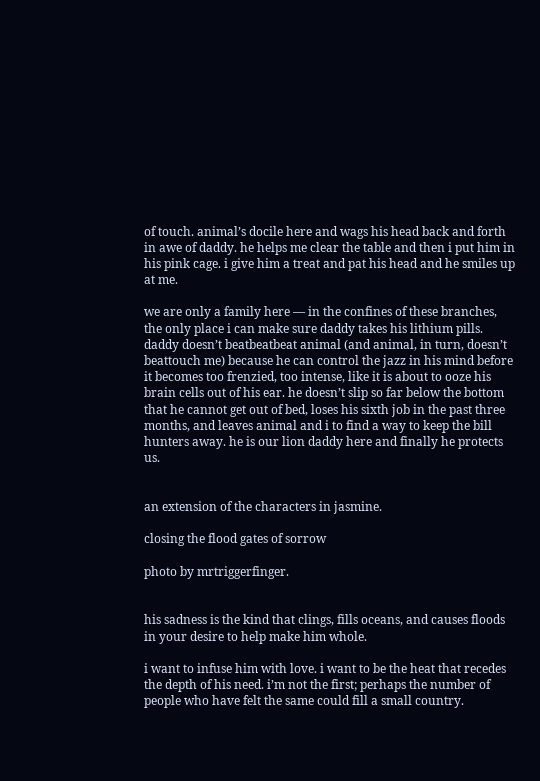of touch. animal’s docile here and wags his head back and forth in awe of daddy. he helps me clear the table and then i put him in his pink cage. i give him a treat and pat his head and he smiles up at me.

we are only a family here — in the confines of these branches, the only place i can make sure daddy takes his lithium pills. daddy doesn’t beatbeatbeat animal (and animal, in turn, doesn’t beattouch me) because he can control the jazz in his mind before it becomes too frenzied, too intense, like it is about to ooze his brain cells out of his ear. he doesn’t slip so far below the bottom that he cannot get out of bed, loses his sixth job in the past three months, and leaves animal and i to find a way to keep the bill hunters away. he is our lion daddy here and finally he protects us.


an extension of the characters in jasmine.

closing the flood gates of sorrow

photo by mrtriggerfinger.


his sadness is the kind that clings, fills oceans, and causes floods in your desire to help make him whole.

i want to infuse him with love. i want to be the heat that recedes the depth of his need. i’m not the first; perhaps the number of people who have felt the same could fill a small country.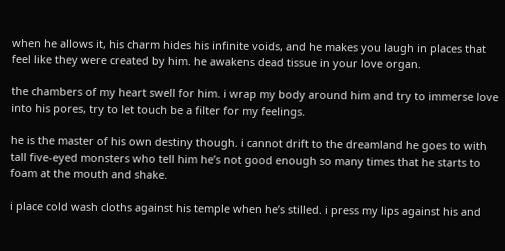when he allows it, his charm hides his infinite voids, and he makes you laugh in places that feel like they were created by him. he awakens dead tissue in your love organ.

the chambers of my heart swell for him. i wrap my body around him and try to immerse love into his pores, try to let touch be a filter for my feelings.

he is the master of his own destiny though. i cannot drift to the dreamland he goes to with tall five-eyed monsters who tell him he’s not good enough so many times that he starts to foam at the mouth and shake.

i place cold wash cloths against his temple when he’s stilled. i press my lips against his and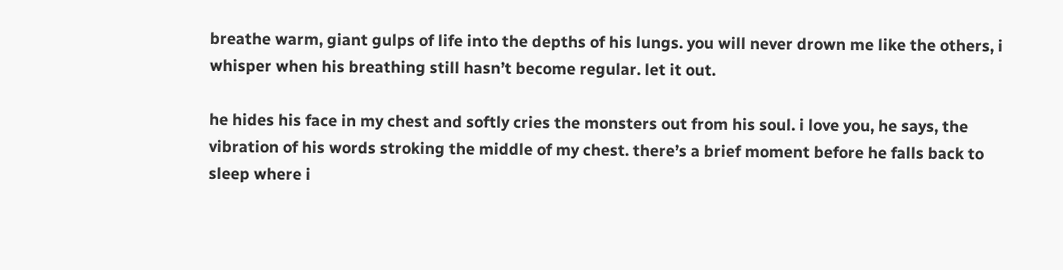breathe warm, giant gulps of life into the depths of his lungs. you will never drown me like the others, i whisper when his breathing still hasn’t become regular. let it out.

he hides his face in my chest and softly cries the monsters out from his soul. i love you, he says, the vibration of his words stroking the middle of my chest. there’s a brief moment before he falls back to sleep where i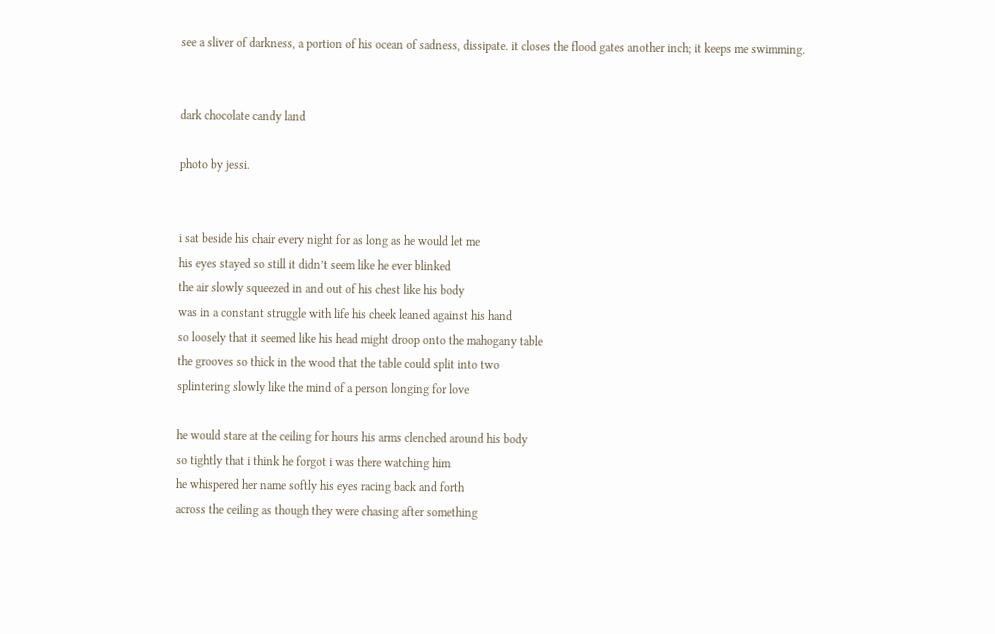see a sliver of darkness, a portion of his ocean of sadness, dissipate. it closes the flood gates another inch; it keeps me swimming.


dark chocolate candy land

photo by jessi.


i sat beside his chair every night for as long as he would let me
his eyes stayed so still it didn’t seem like he ever blinked
the air slowly squeezed in and out of his chest like his body
was in a constant struggle with life his cheek leaned against his hand
so loosely that it seemed like his head might droop onto the mahogany table
the grooves so thick in the wood that the table could split into two
splintering slowly like the mind of a person longing for love

he would stare at the ceiling for hours his arms clenched around his body
so tightly that i think he forgot i was there watching him
he whispered her name softly his eyes racing back and forth
across the ceiling as though they were chasing after something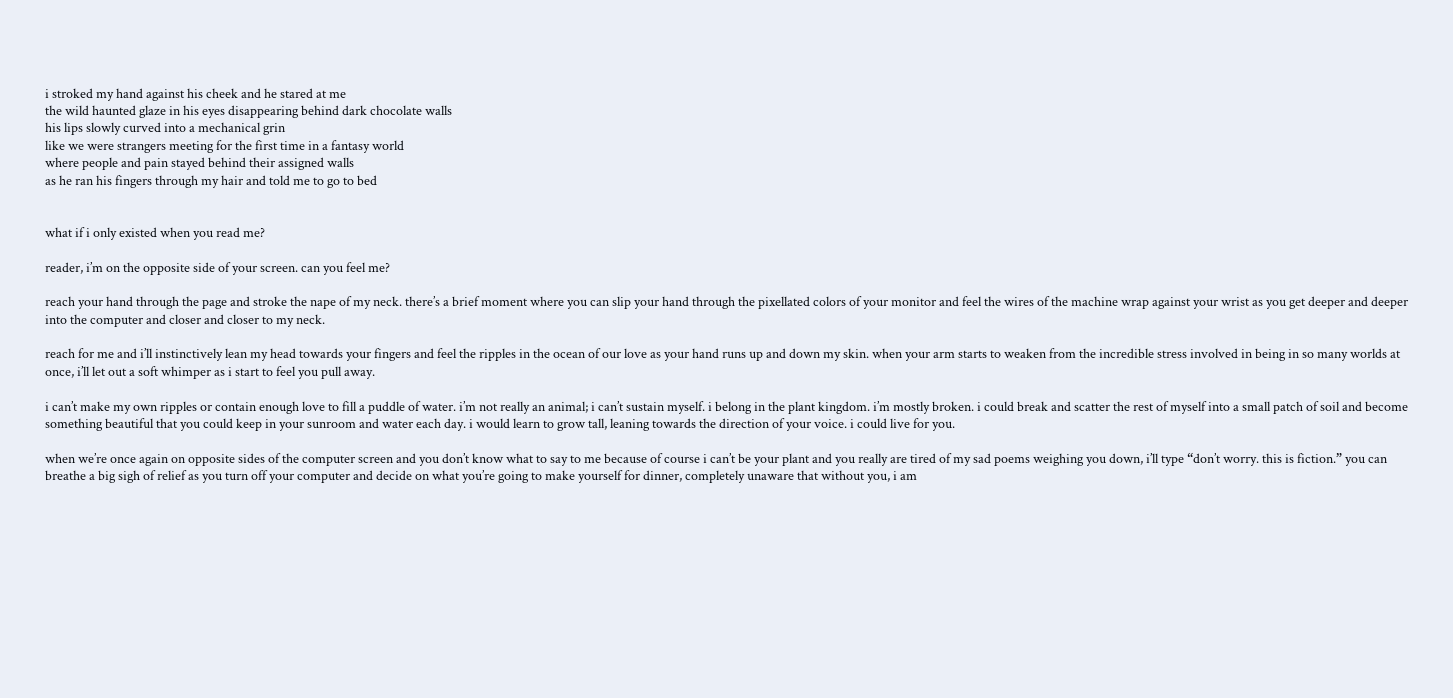i stroked my hand against his cheek and he stared at me
the wild haunted glaze in his eyes disappearing behind dark chocolate walls
his lips slowly curved into a mechanical grin
like we were strangers meeting for the first time in a fantasy world
where people and pain stayed behind their assigned walls
as he ran his fingers through my hair and told me to go to bed


what if i only existed when you read me?

reader, i’m on the opposite side of your screen. can you feel me?

reach your hand through the page and stroke the nape of my neck. there’s a brief moment where you can slip your hand through the pixellated colors of your monitor and feel the wires of the machine wrap against your wrist as you get deeper and deeper into the computer and closer and closer to my neck.

reach for me and i’ll instinctively lean my head towards your fingers and feel the ripples in the ocean of our love as your hand runs up and down my skin. when your arm starts to weaken from the incredible stress involved in being in so many worlds at once, i’ll let out a soft whimper as i start to feel you pull away.

i can’t make my own ripples or contain enough love to fill a puddle of water. i’m not really an animal; i can’t sustain myself. i belong in the plant kingdom. i’m mostly broken. i could break and scatter the rest of myself into a small patch of soil and become something beautiful that you could keep in your sunroom and water each day. i would learn to grow tall, leaning towards the direction of your voice. i could live for you.

when we’re once again on opposite sides of the computer screen and you don’t know what to say to me because of course i can’t be your plant and you really are tired of my sad poems weighing you down, i’ll type “don’t worry. this is fiction.” you can breathe a big sigh of relief as you turn off your computer and decide on what you’re going to make yourself for dinner, completely unaware that without you, i am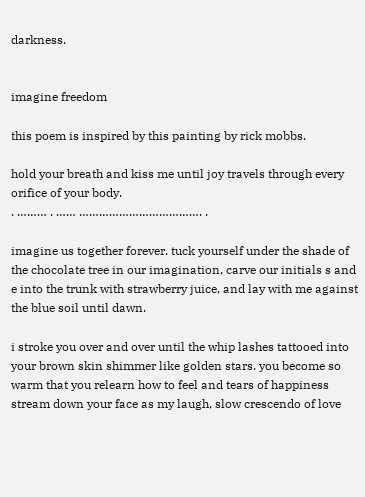darkness.


imagine freedom

this poem is inspired by this painting by rick mobbs.

hold your breath and kiss me until joy travels through every orifice of your body.
. ……… . …… ………………………………. .

imagine us together forever. tuck yourself under the shade of the chocolate tree in our imagination, carve our initials s and e into the trunk with strawberry juice, and lay with me against the blue soil until dawn.

i stroke you over and over until the whip lashes tattooed into your brown skin shimmer like golden stars. you become so warm that you relearn how to feel and tears of happiness stream down your face as my laugh, slow crescendo of love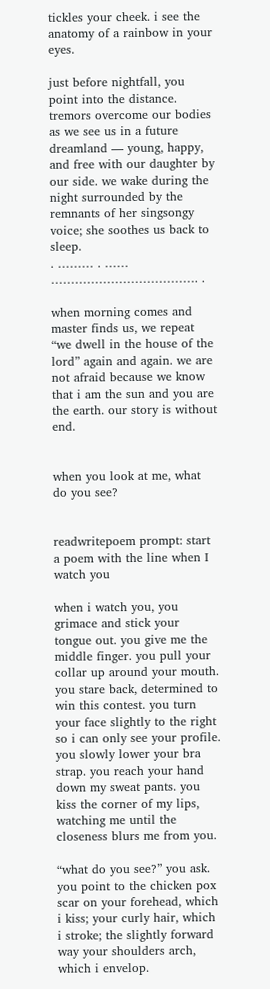tickles your cheek. i see the anatomy of a rainbow in your eyes.

just before nightfall, you point into the distance. tremors overcome our bodies as we see us in a future dreamland — young, happy, and free with our daughter by our side. we wake during the night surrounded by the remnants of her singsongy voice; she soothes us back to sleep.
. ……… . …… ………………………………. .

when morning comes and master finds us, we repeat “we dwell in the house of the lord” again and again. we are not afraid because we know that i am the sun and you are the earth. our story is without end.


when you look at me, what do you see?


readwritepoem prompt: start a poem with the line when I watch you

when i watch you, you grimace and stick your tongue out. you give me the middle finger. you pull your collar up around your mouth. you stare back, determined to win this contest. you turn your face slightly to the right so i can only see your profile. you slowly lower your bra strap. you reach your hand down my sweat pants. you kiss the corner of my lips, watching me until the closeness blurs me from you.

“what do you see?” you ask. you point to the chicken pox scar on your forehead, which i kiss; your curly hair, which i stroke; the slightly forward way your shoulders arch, which i envelop.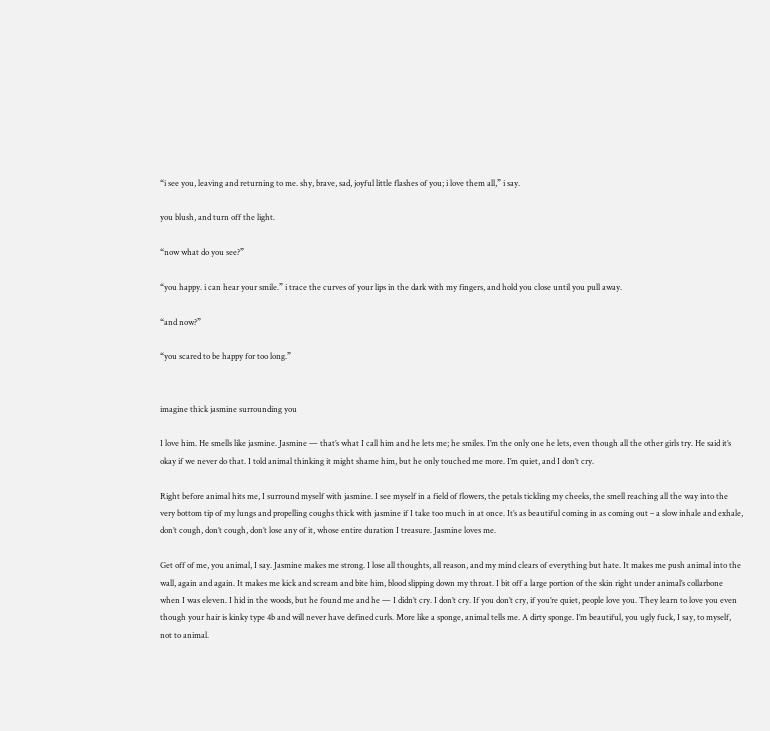“i see you, leaving and returning to me. shy, brave, sad, joyful little flashes of you; i love them all,” i say.

you blush, and turn off the light.

“now what do you see?”

“you happy. i can hear your smile.” i trace the curves of your lips in the dark with my fingers, and hold you close until you pull away.

“and now?”

“you scared to be happy for too long.”


imagine thick jasmine surrounding you

I love him. He smells like jasmine. Jasmine — that’s what I call him and he lets me; he smiles. I’m the only one he lets, even though all the other girls try. He said it’s okay if we never do that. I told animal thinking it might shame him, but he only touched me more. I’m quiet, and I don’t cry.

Right before animal hits me, I surround myself with jasmine. I see myself in a field of flowers, the petals tickling my cheeks, the smell reaching all the way into the very bottom tip of my lungs and propelling coughs thick with jasmine if I take too much in at once. It’s as beautiful coming in as coming out – a slow inhale and exhale, don’t cough, don’t cough, don’t lose any of it, whose entire duration I treasure. Jasmine loves me.

Get off of me, you animal, I say. Jasmine makes me strong. I lose all thoughts, all reason, and my mind clears of everything but hate. It makes me push animal into the wall, again and again. It makes me kick and scream and bite him, blood slipping down my throat. I bit off a large portion of the skin right under animal’s collarbone when I was eleven. I hid in the woods, but he found me and he — I didn’t cry. I don’t cry. If you don’t cry, if you’re quiet, people love you. They learn to love you even though your hair is kinky type 4b and will never have defined curls. More like a sponge, animal tells me. A dirty sponge. I’m beautiful, you ugly fuck, I say, to myself, not to animal.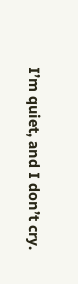I’m quiet, and I don’t cry.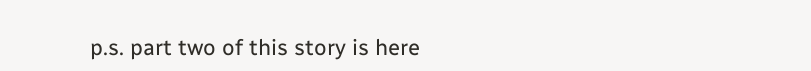p.s. part two of this story is here